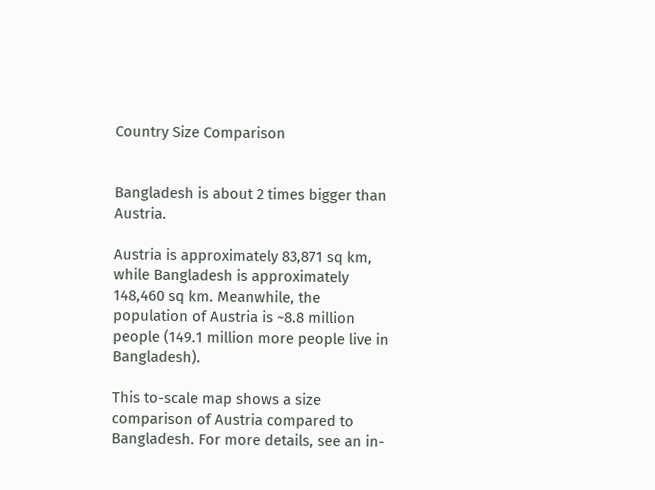Country Size Comparison


Bangladesh is about 2 times bigger than Austria.

Austria is approximately 83,871 sq km, while Bangladesh is approximately 148,460 sq km. Meanwhile, the population of Austria is ~8.8 million people (149.1 million more people live in Bangladesh).

This to-scale map shows a size comparison of Austria compared to Bangladesh. For more details, see an in-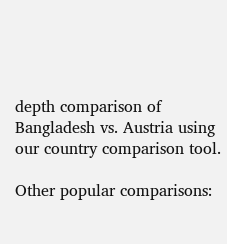depth comparison of Bangladesh vs. Austria using our country comparison tool.

Other popular comparisons: